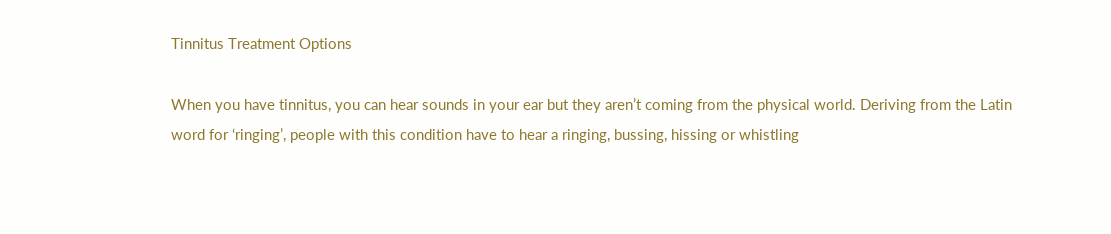Tinnitus Treatment Options

When you have tinnitus, you can hear sounds in your ear but they aren’t coming from the physical world. Deriving from the Latin word for ‘ringing’, people with this condition have to hear a ringing, bussing, hissing or whistling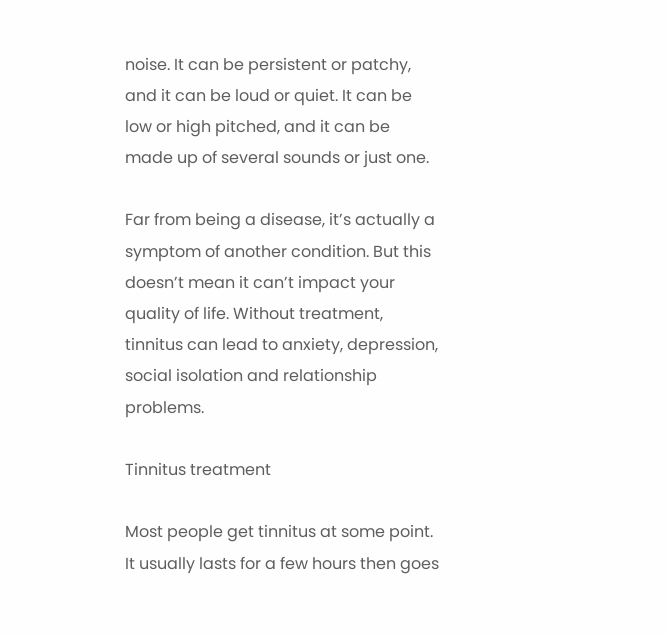noise. It can be persistent or patchy, and it can be loud or quiet. It can be low or high pitched, and it can be made up of several sounds or just one.

Far from being a disease, it’s actually a symptom of another condition. But this doesn’t mean it can’t impact your quality of life. Without treatment, tinnitus can lead to anxiety, depression, social isolation and relationship problems.

Tinnitus treatment

Most people get tinnitus at some point. It usually lasts for a few hours then goes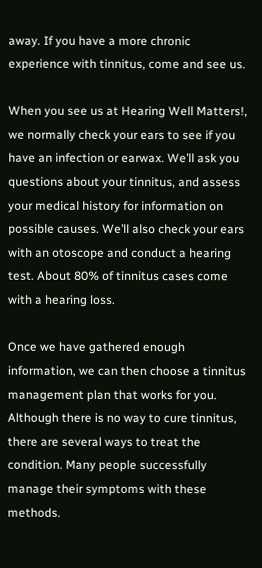away. If you have a more chronic experience with tinnitus, come and see us.

When you see us at Hearing Well Matters!, we normally check your ears to see if you have an infection or earwax. We’ll ask you questions about your tinnitus, and assess your medical history for information on possible causes. We’ll also check your ears with an otoscope and conduct a hearing test. About 80% of tinnitus cases come with a hearing loss.

Once we have gathered enough information, we can then choose a tinnitus management plan that works for you. Although there is no way to cure tinnitus, there are several ways to treat the condition. Many people successfully manage their symptoms with these methods.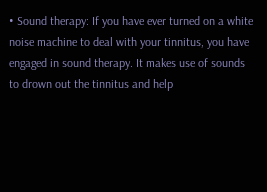• Sound therapy: If you have ever turned on a white noise machine to deal with your tinnitus, you have engaged in sound therapy. It makes use of sounds to drown out the tinnitus and help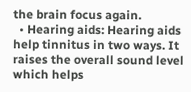the brain focus again.
  • Hearing aids: Hearing aids help tinnitus in two ways. It raises the overall sound level which helps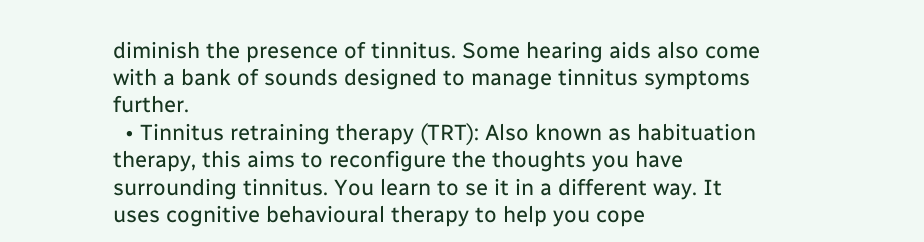diminish the presence of tinnitus. Some hearing aids also come with a bank of sounds designed to manage tinnitus symptoms further.
  • Tinnitus retraining therapy (TRT): Also known as habituation therapy, this aims to reconfigure the thoughts you have surrounding tinnitus. You learn to se it in a different way. It uses cognitive behavioural therapy to help you cope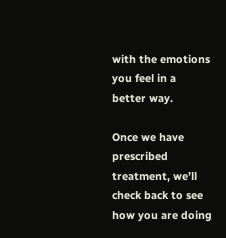with the emotions you feel in a better way.

Once we have prescribed treatment, we’ll check back to see how you are doing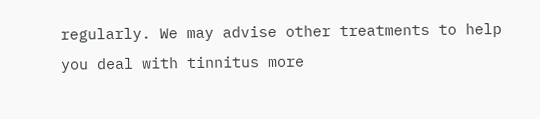regularly. We may advise other treatments to help you deal with tinnitus more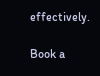effectively.

Book a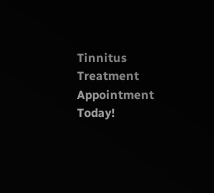Tinnitus Treatment Appointment Today!